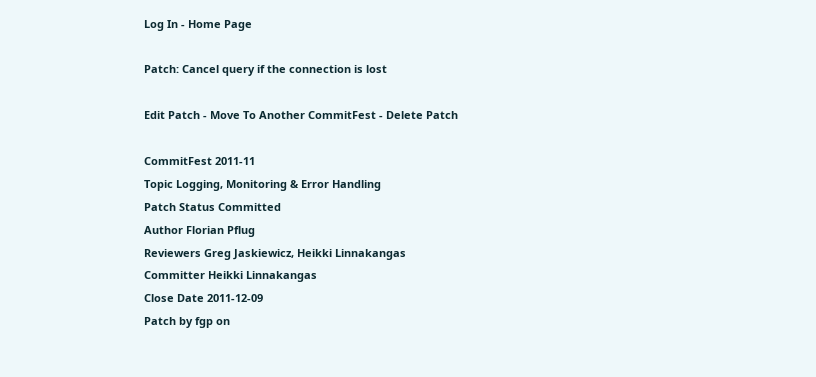Log In - Home Page

Patch: Cancel query if the connection is lost

Edit Patch - Move To Another CommitFest - Delete Patch

CommitFest 2011-11
Topic Logging, Monitoring & Error Handling
Patch Status Committed
Author Florian Pflug
Reviewers Greg Jaskiewicz, Heikki Linnakangas
Committer Heikki Linnakangas
Close Date 2011-12-09
Patch by fgp on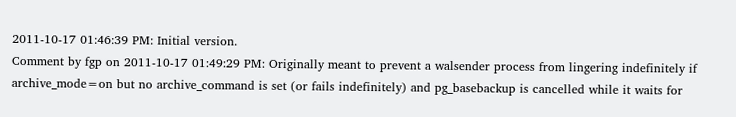2011-10-17 01:46:39 PM: Initial version.
Comment by fgp on 2011-10-17 01:49:29 PM: Originally meant to prevent a walsender process from lingering indefinitely if archive_mode=on but no archive_command is set (or fails indefinitely) and pg_basebackup is cancelled while it waits for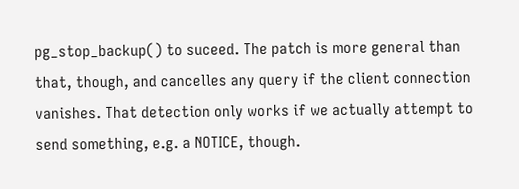pg_stop_backup() to suceed. The patch is more general than that, though, and cancelles any query if the client connection vanishes. That detection only works if we actually attempt to send something, e.g. a NOTICE, though.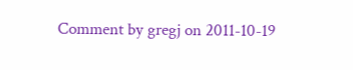Comment by gregj on 2011-10-19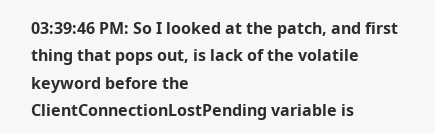03:39:46 PM: So I looked at the patch, and first thing that pops out, is lack of the volatile keyword before the ClientConnectionLostPending variable is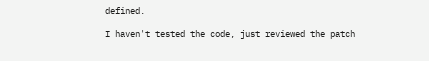defined.

I haven't tested the code, just reviewed the patch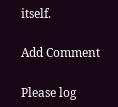itself.

Add Comment

Please log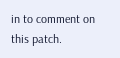in to comment on this patch.